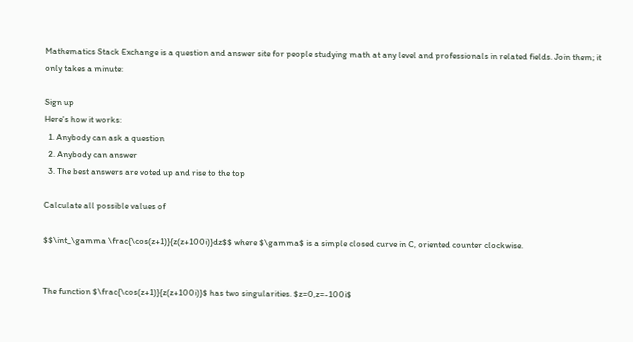Mathematics Stack Exchange is a question and answer site for people studying math at any level and professionals in related fields. Join them; it only takes a minute:

Sign up
Here's how it works:
  1. Anybody can ask a question
  2. Anybody can answer
  3. The best answers are voted up and rise to the top

Calculate all possible values of

$$\int_\gamma \frac{\cos(z+1)}{z(z+100i)}dz$$ where $\gamma$ is a simple closed curve in C, oriented counter clockwise.


The function $\frac{\cos(z+1)}{z(z+100i)}$ has two singularities. $z=0,z=-100i$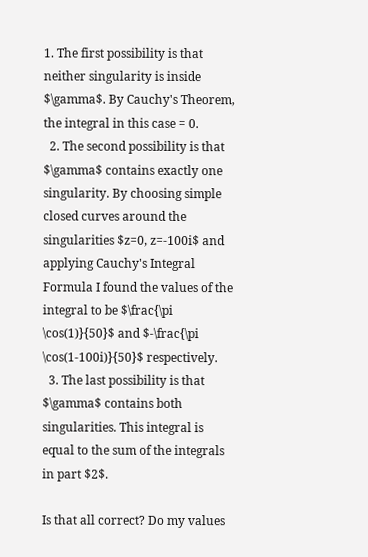1. The first possibility is that neither singularity is inside $\gamma$. By Cauchy's Theorem, the integral in this case = 0.
  2. The second possibility is that $\gamma$ contains exactly one singularity. By choosing simple closed curves around the singularities $z=0, z=-100i$ and applying Cauchy's Integral Formula I found the values of the integral to be $\frac{\pi \cos(1)}{50}$ and $-\frac{\pi \cos(1-100i)}{50}$ respectively.
  3. The last possibility is that $\gamma$ contains both singularities. This integral is equal to the sum of the integrals in part $2$.

Is that all correct? Do my values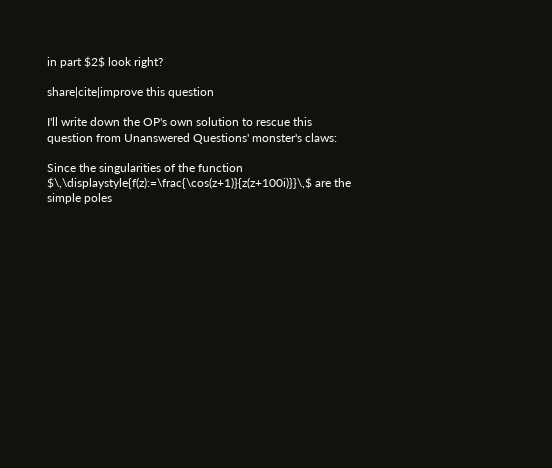in part $2$ look right?

share|cite|improve this question

I'll write down the OP's own solution to rescue this question from Unanswered Questions' monster's claws:

Since the singularities of the function $\,\displaystyle{f(z):=\frac{\cos(z+1)}{z(z+100i)}}\,$ are the simple poles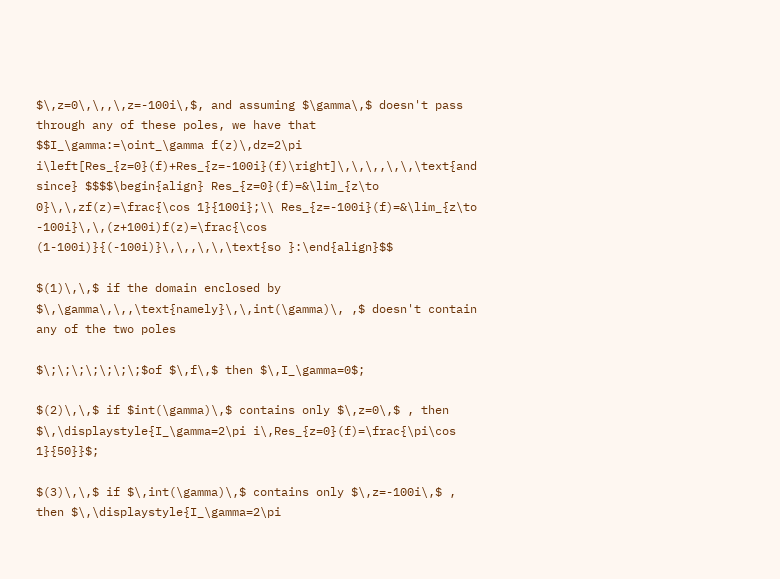$\,z=0\,\,,\,z=-100i\,$, and assuming $\gamma\,$ doesn't pass through any of these poles, we have that $$I_\gamma:=\oint_\gamma f(z)\,dz=2\pi i\left[Res_{z=0}(f)+Res_{z=-100i}(f)\right]\,\,\,,\,\,\text{and since} $$$$\begin{align} Res_{z=0}(f)=&\lim_{z\to 0}\,\,zf(z)=\frac{\cos 1}{100i};\\ Res_{z=-100i}(f)=&\lim_{z\to -100i}\,\,(z+100i)f(z)=\frac{\cos (1-100i)}{(-100i)}\,\,,\,\,\text{so }:\end{align}$$

$(1)\,\,$ if the domain enclosed by $\,\gamma\,\,,\text{namely}\,\,int(\gamma)\, ,$ doesn't contain any of the two poles

$\;\;\;\;\;\;\;$of $\,f\,$ then $\,I_\gamma=0$;

$(2)\,\,$ if $int(\gamma)\,$ contains only $\,z=0\,$ , then $\,\displaystyle{I_\gamma=2\pi i\,Res_{z=0}(f)=\frac{\pi\cos 1}{50}}$;

$(3)\,\,$ if $\,int(\gamma)\,$ contains only $\,z=-100i\,$ , then $\,\displaystyle{I_\gamma=2\pi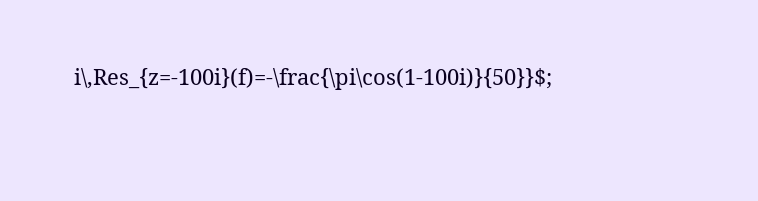i\,Res_{z=-100i}(f)=-\frac{\pi\cos(1-100i)}{50}}$;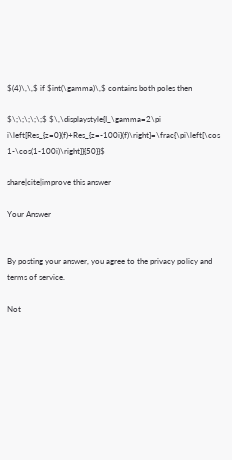$(4)\,\,$ if $int(\gamma)\,$ contains both poles then

$\;\;\;\;\;$ $\,\displaystyle{I_\gamma=2\pi i\left[Res_{z=0}(f)+Res_{z=-100i}(f)\right]=\frac{\pi\left[\cos 1-\cos(1-100i)\right]}{50}}$

share|cite|improve this answer

Your Answer


By posting your answer, you agree to the privacy policy and terms of service.

Not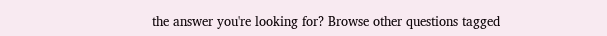the answer you're looking for? Browse other questions tagged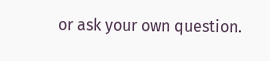or ask your own question.